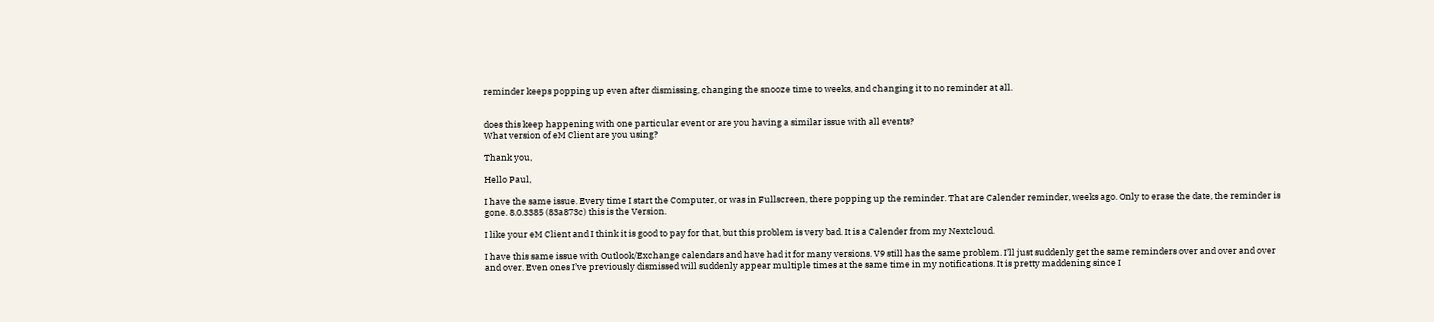reminder keeps popping up even after dismissing, changing the snooze time to weeks, and changing it to no reminder at all.


does this keep happening with one particular event or are you having a similar issue with all events?
What version of eM Client are you using?

Thank you,

Hello Paul,

I have the same issue. Every time I start the Computer, or was in Fullscreen, there popping up the reminder. That are Calender reminder, weeks ago. Only to erase the date, the reminder is gone. 8.0.3385 (83a873c) this is the Version.

I like your eM Client and I think it is good to pay for that, but this problem is very bad. It is a Calender from my Nextcloud.

I have this same issue with Outlook/Exchange calendars and have had it for many versions. V9 still has the same problem. I’ll just suddenly get the same reminders over and over and over and over. Even ones I’ve previously dismissed will suddenly appear multiple times at the same time in my notifications. It is pretty maddening since I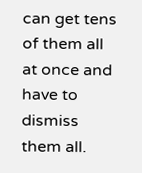can get tens of them all at once and have to dismiss them all.